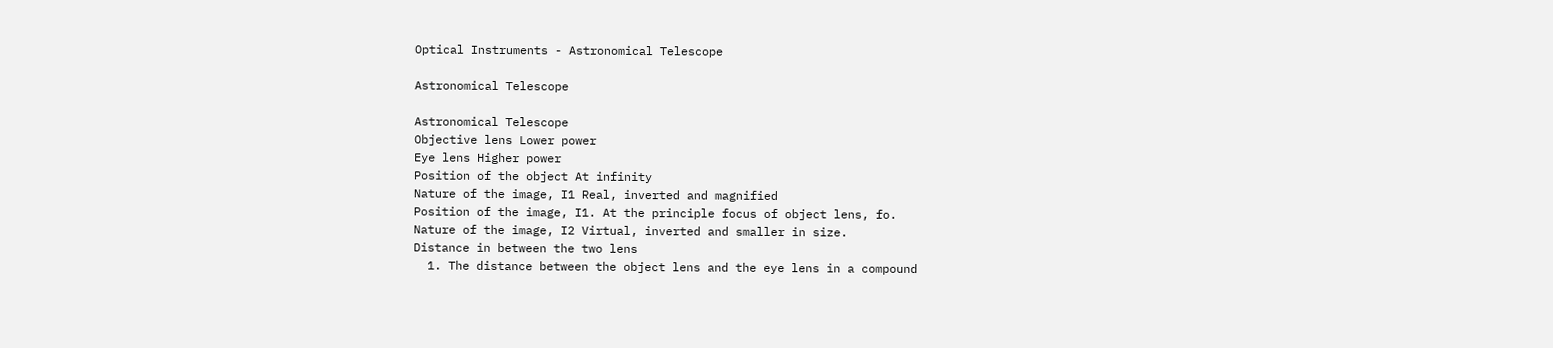Optical Instruments - Astronomical Telescope

Astronomical Telescope

Astronomical Telescope
Objective lens Lower power
Eye lens Higher power
Position of the object At infinity
Nature of the image, I1 Real, inverted and magnified
Position of the image, I1. At the principle focus of object lens, fo.
Nature of the image, I2 Virtual, inverted and smaller in size.
Distance in between the two lens
  1. The distance between the object lens and the eye lens in a compound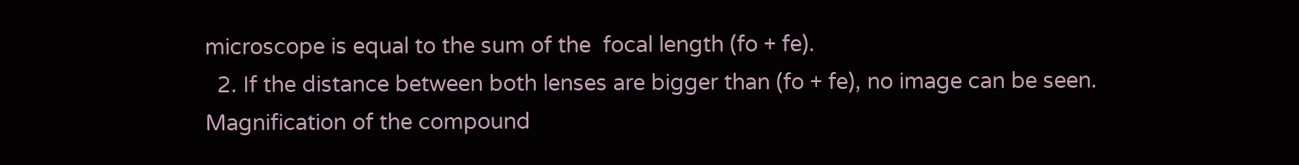microscope is equal to the sum of the  focal length (fo + fe).
  2. If the distance between both lenses are bigger than (fo + fe), no image can be seen.
Magnification of the compound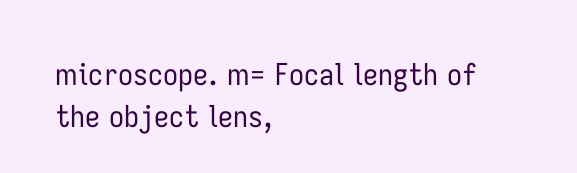microscope. m= Focal length of the object lens,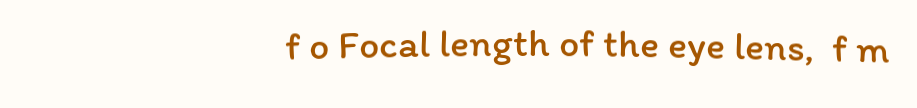f o Focal length of the eye lens,  f m